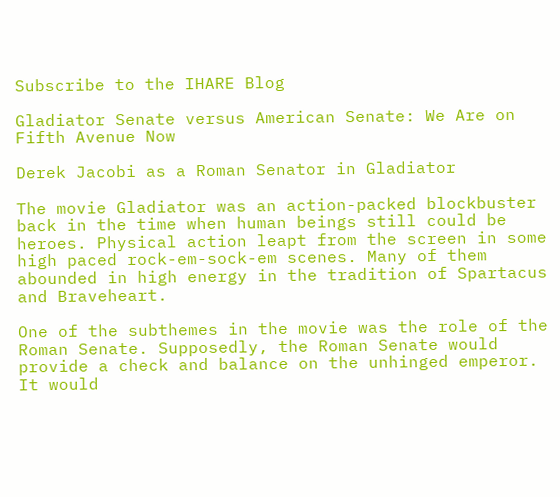Subscribe to the IHARE Blog

Gladiator Senate versus American Senate: We Are on Fifth Avenue Now

Derek Jacobi as a Roman Senator in Gladiator

The movie Gladiator was an action-packed blockbuster back in the time when human beings still could be heroes. Physical action leapt from the screen in some high paced rock-em-sock-em scenes. Many of them abounded in high energy in the tradition of Spartacus and Braveheart.

One of the subthemes in the movie was the role of the Roman Senate. Supposedly, the Roman Senate would provide a check and balance on the unhinged emperor. It would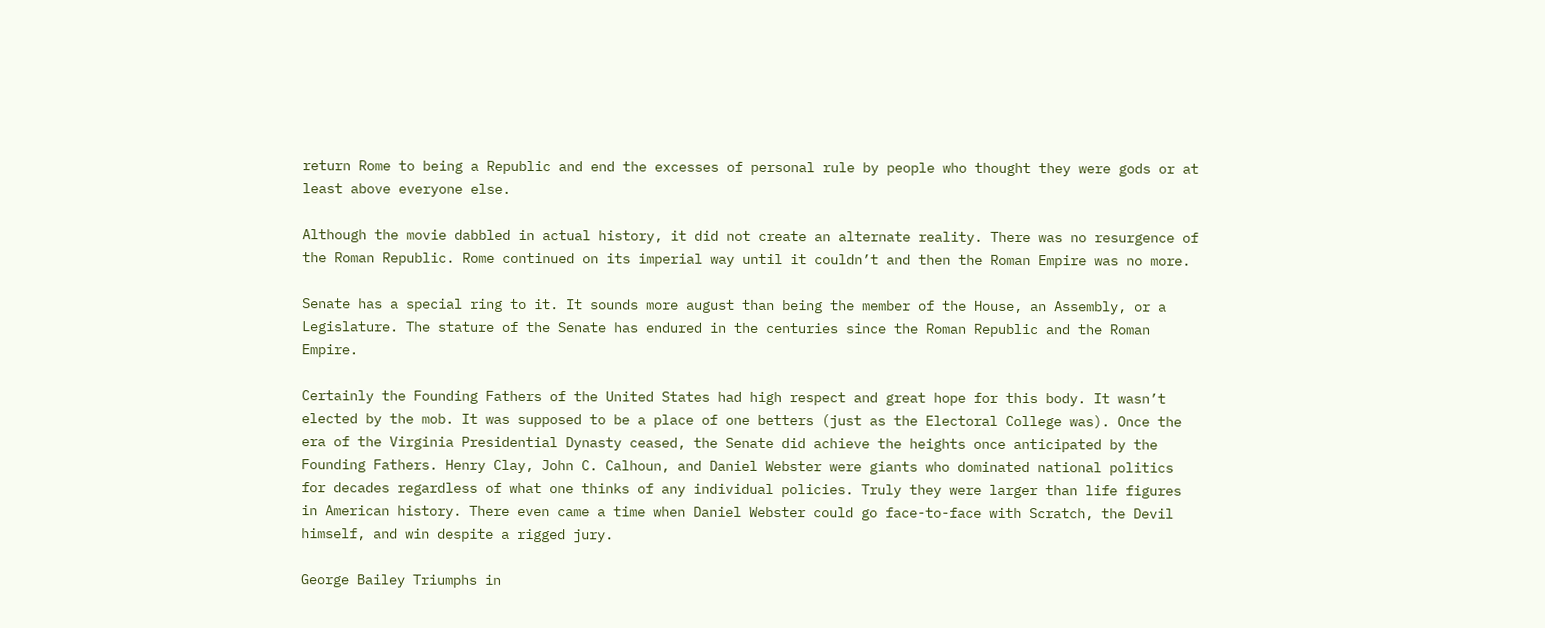return Rome to being a Republic and end the excesses of personal rule by people who thought they were gods or at least above everyone else.

Although the movie dabbled in actual history, it did not create an alternate reality. There was no resurgence of the Roman Republic. Rome continued on its imperial way until it couldn’t and then the Roman Empire was no more.

Senate has a special ring to it. It sounds more august than being the member of the House, an Assembly, or a Legislature. The stature of the Senate has endured in the centuries since the Roman Republic and the Roman Empire.

Certainly the Founding Fathers of the United States had high respect and great hope for this body. It wasn’t elected by the mob. It was supposed to be a place of one betters (just as the Electoral College was). Once the era of the Virginia Presidential Dynasty ceased, the Senate did achieve the heights once anticipated by the Founding Fathers. Henry Clay, John C. Calhoun, and Daniel Webster were giants who dominated national politics for decades regardless of what one thinks of any individual policies. Truly they were larger than life figures in American history. There even came a time when Daniel Webster could go face-to-face with Scratch, the Devil himself, and win despite a rigged jury.

George Bailey Triumphs in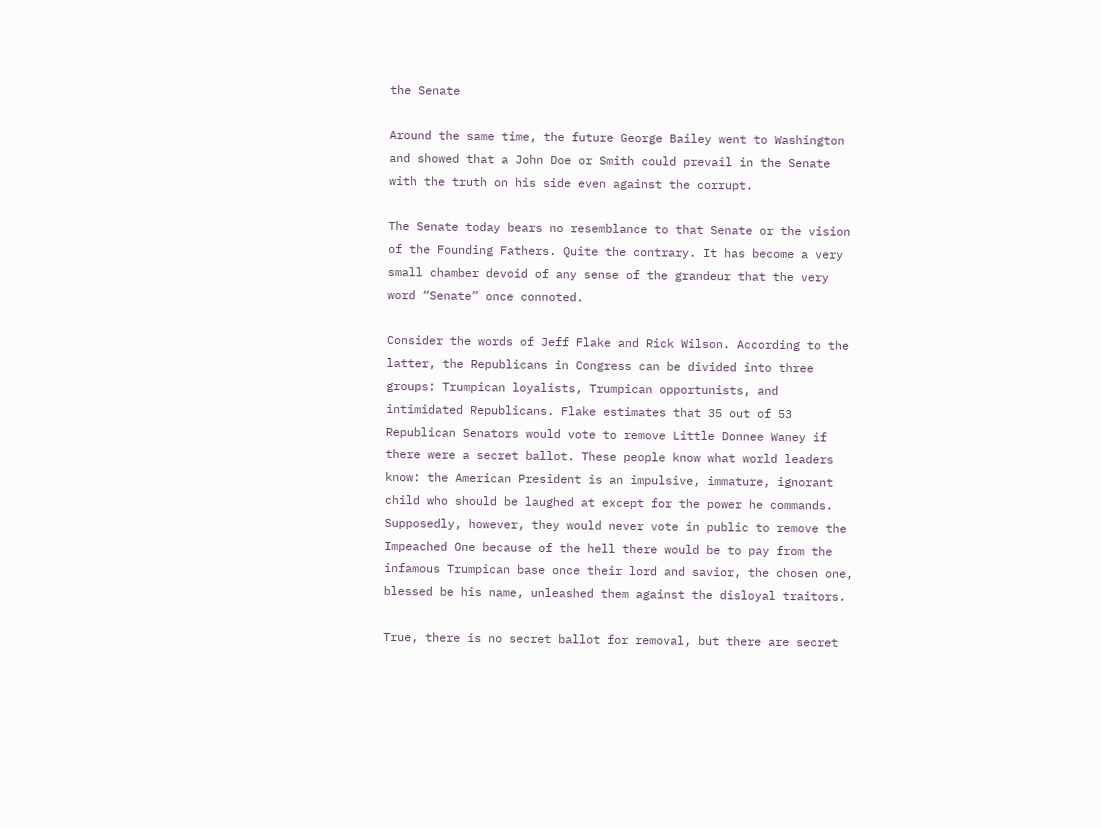the Senate

Around the same time, the future George Bailey went to Washington and showed that a John Doe or Smith could prevail in the Senate with the truth on his side even against the corrupt.

The Senate today bears no resemblance to that Senate or the vision of the Founding Fathers. Quite the contrary. It has become a very small chamber devoid of any sense of the grandeur that the very word “Senate” once connoted.

Consider the words of Jeff Flake and Rick Wilson. According to the latter, the Republicans in Congress can be divided into three groups: Trumpican loyalists, Trumpican opportunists, and intimidated Republicans. Flake estimates that 35 out of 53 Republican Senators would vote to remove Little Donnee Waney if there were a secret ballot. These people know what world leaders know: the American President is an impulsive, immature, ignorant child who should be laughed at except for the power he commands. Supposedly, however, they would never vote in public to remove the Impeached One because of the hell there would be to pay from the infamous Trumpican base once their lord and savior, the chosen one, blessed be his name, unleashed them against the disloyal traitors.

True, there is no secret ballot for removal, but there are secret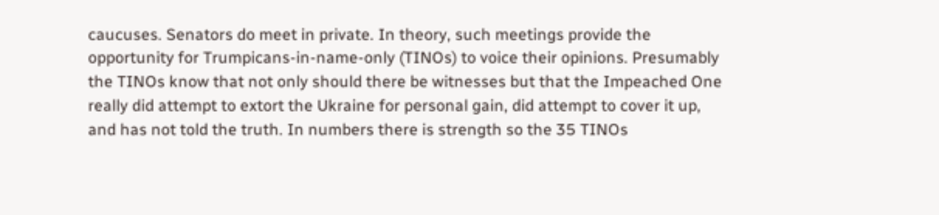caucuses. Senators do meet in private. In theory, such meetings provide the opportunity for Trumpicans-in-name-only (TINOs) to voice their opinions. Presumably the TINOs know that not only should there be witnesses but that the Impeached One really did attempt to extort the Ukraine for personal gain, did attempt to cover it up, and has not told the truth. In numbers there is strength so the 35 TINOs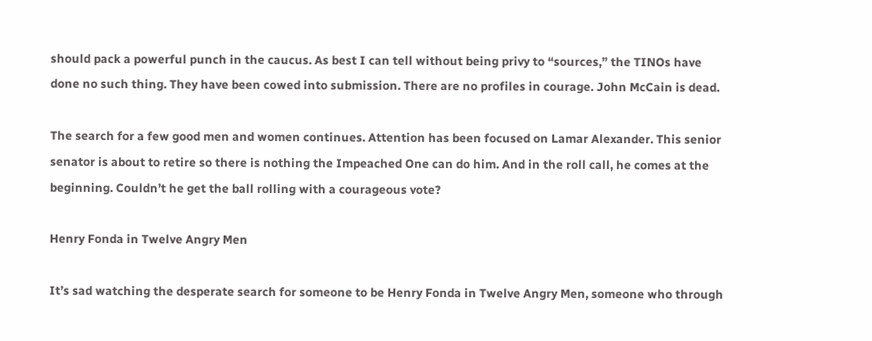should pack a powerful punch in the caucus. As best I can tell without being privy to “sources,” the TINOs have done no such thing. They have been cowed into submission. There are no profiles in courage. John McCain is dead.

The search for a few good men and women continues. Attention has been focused on Lamar Alexander. This senior senator is about to retire so there is nothing the Impeached One can do him. And in the roll call, he comes at the beginning. Couldn’t he get the ball rolling with a courageous vote?

Henry Fonda in Twelve Angry Men

It’s sad watching the desperate search for someone to be Henry Fonda in Twelve Angry Men, someone who through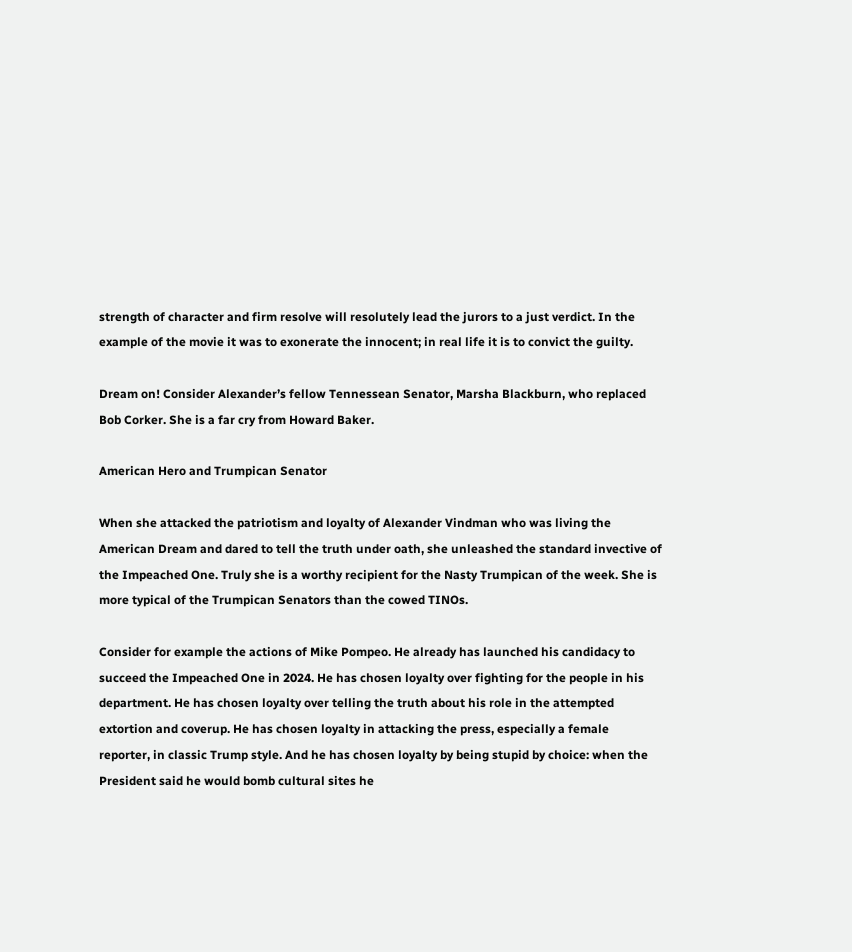strength of character and firm resolve will resolutely lead the jurors to a just verdict. In the example of the movie it was to exonerate the innocent; in real life it is to convict the guilty.

Dream on! Consider Alexander’s fellow Tennessean Senator, Marsha Blackburn, who replaced Bob Corker. She is a far cry from Howard Baker.

American Hero and Trumpican Senator

When she attacked the patriotism and loyalty of Alexander Vindman who was living the American Dream and dared to tell the truth under oath, she unleashed the standard invective of the Impeached One. Truly she is a worthy recipient for the Nasty Trumpican of the week. She is more typical of the Trumpican Senators than the cowed TINOs.

Consider for example the actions of Mike Pompeo. He already has launched his candidacy to succeed the Impeached One in 2024. He has chosen loyalty over fighting for the people in his department. He has chosen loyalty over telling the truth about his role in the attempted extortion and coverup. He has chosen loyalty in attacking the press, especially a female reporter, in classic Trump style. And he has chosen loyalty by being stupid by choice: when the President said he would bomb cultural sites he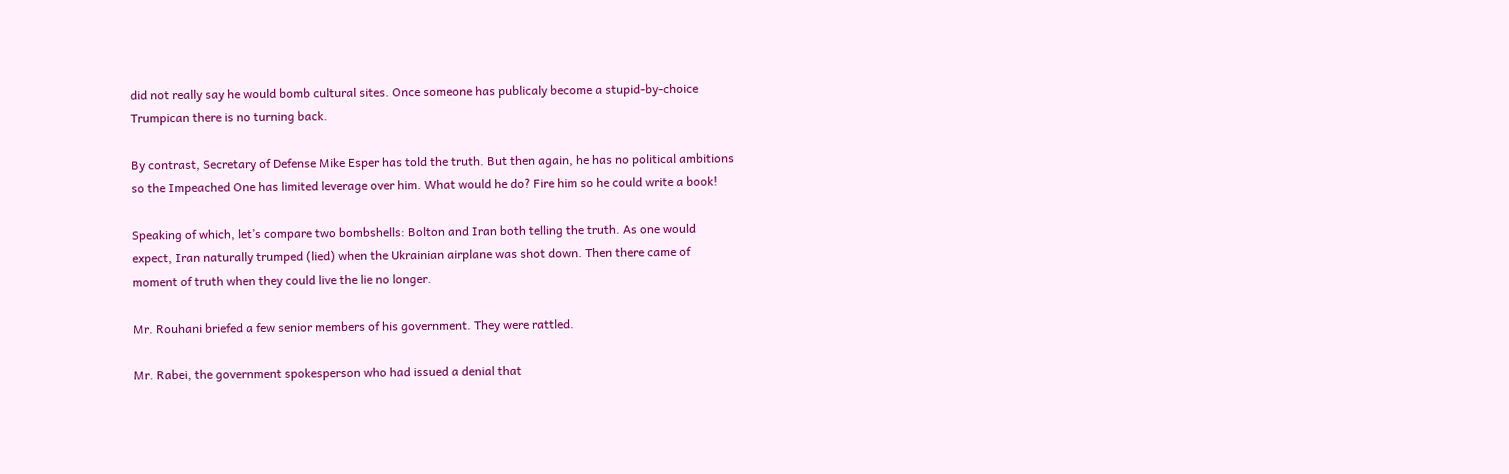did not really say he would bomb cultural sites. Once someone has publicaly become a stupid-by-choice Trumpican there is no turning back.

By contrast, Secretary of Defense Mike Esper has told the truth. But then again, he has no political ambitions so the Impeached One has limited leverage over him. What would he do? Fire him so he could write a book!

Speaking of which, let’s compare two bombshells: Bolton and Iran both telling the truth. As one would expect, Iran naturally trumped (lied) when the Ukrainian airplane was shot down. Then there came of moment of truth when they could live the lie no longer.

Mr. Rouhani briefed a few senior members of his government. They were rattled.

Mr. Rabei, the government spokesperson who had issued a denial that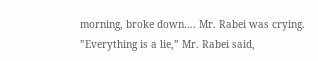morning, broke down…. Mr. Rabei was crying. ”Everything is a lie,” Mr. Rabei said,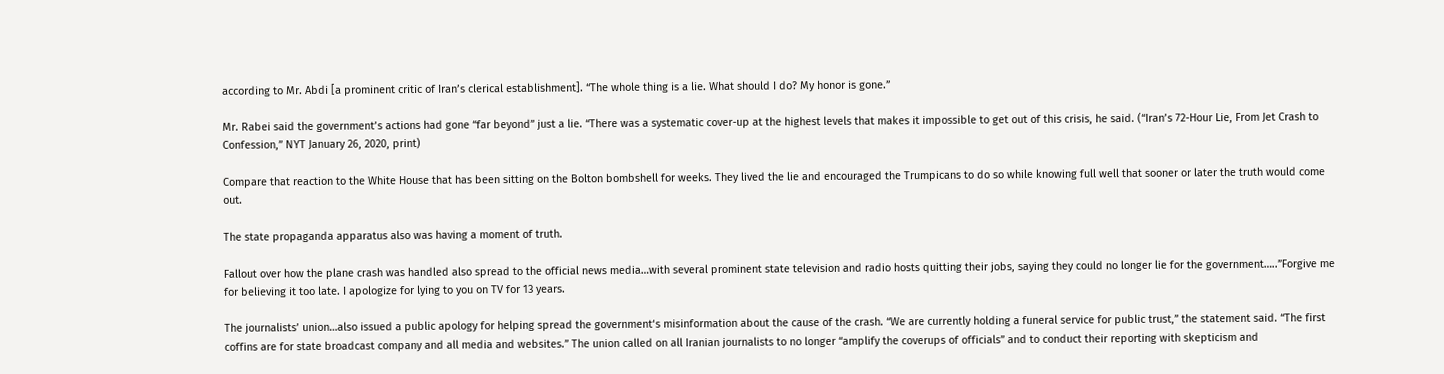according to Mr. Abdi [a prominent critic of Iran’s clerical establishment]. “The whole thing is a lie. What should I do? My honor is gone.”

Mr. Rabei said the government’s actions had gone “far beyond” just a lie. “There was a systematic cover-up at the highest levels that makes it impossible to get out of this crisis, he said. (“Iran’s 72-Hour Lie, From Jet Crash to Confession,” NYT January 26, 2020, print)

Compare that reaction to the White House that has been sitting on the Bolton bombshell for weeks. They lived the lie and encouraged the Trumpicans to do so while knowing full well that sooner or later the truth would come out.

The state propaganda apparatus also was having a moment of truth.

Fallout over how the plane crash was handled also spread to the official news media…with several prominent state television and radio hosts quitting their jobs, saying they could no longer lie for the government…..”Forgive me for believing it too late. I apologize for lying to you on TV for 13 years.

The journalists’ union…also issued a public apology for helping spread the government‘s misinformation about the cause of the crash. “We are currently holding a funeral service for public trust,” the statement said. “The first coffins are for state broadcast company and all media and websites.” The union called on all Iranian journalists to no longer “amplify the coverups of officials” and to conduct their reporting with skepticism and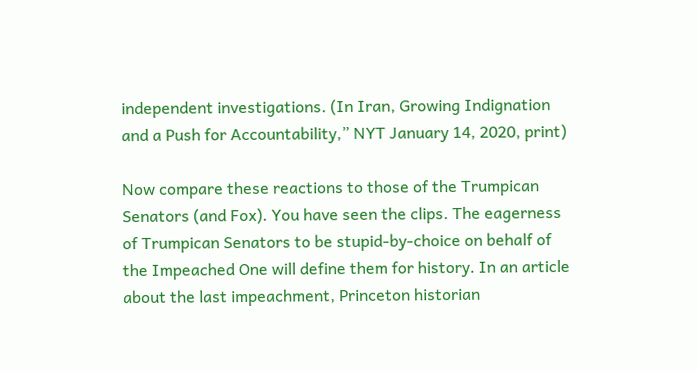independent investigations. (In Iran, Growing Indignation and a Push for Accountability,” NYT January 14, 2020, print)

Now compare these reactions to those of the Trumpican Senators (and Fox). You have seen the clips. The eagerness of Trumpican Senators to be stupid-by-choice on behalf of the Impeached One will define them for history. In an article about the last impeachment, Princeton historian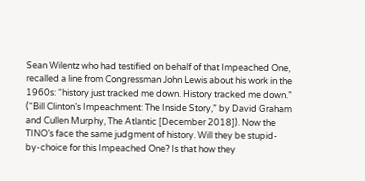Sean Wilentz who had testified on behalf of that Impeached One, recalled a line from Congressman John Lewis about his work in the 1960s: “history just tracked me down. History tracked me down.” (“Bill Clinton’s Impeachment: The Inside Story,” by David Graham and Cullen Murphy, The Atlantic [December 2018]). Now the TINO’s face the same judgment of history. Will they be stupid-by-choice for this Impeached One? Is that how they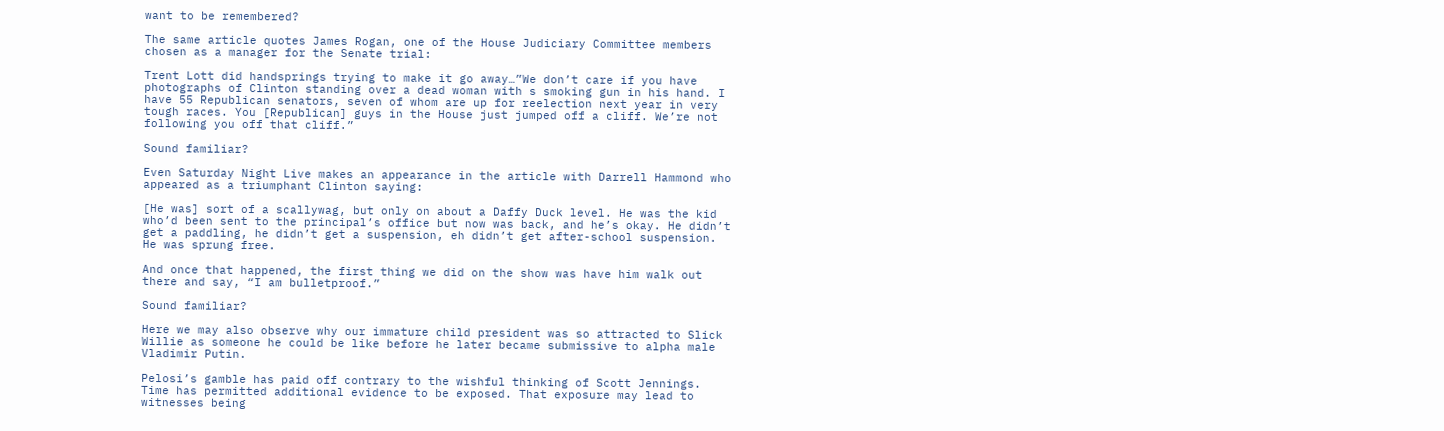want to be remembered?

The same article quotes James Rogan, one of the House Judiciary Committee members chosen as a manager for the Senate trial:

Trent Lott did handsprings trying to make it go away…”We don’t care if you have photographs of Clinton standing over a dead woman with s smoking gun in his hand. I have 55 Republican senators, seven of whom are up for reelection next year in very tough races. You [Republican] guys in the House just jumped off a cliff. We’re not following you off that cliff.”

Sound familiar?

Even Saturday Night Live makes an appearance in the article with Darrell Hammond who appeared as a triumphant Clinton saying:

[He was] sort of a scallywag, but only on about a Daffy Duck level. He was the kid who’d been sent to the principal’s office but now was back, and he’s okay. He didn’t get a paddling, he didn’t get a suspension, eh didn’t get after-school suspension. He was sprung free.

And once that happened, the first thing we did on the show was have him walk out there and say, “I am bulletproof.”

Sound familiar?

Here we may also observe why our immature child president was so attracted to Slick Willie as someone he could be like before he later became submissive to alpha male Vladimir Putin.

Pelosi’s gamble has paid off contrary to the wishful thinking of Scott Jennings. Time has permitted additional evidence to be exposed. That exposure may lead to witnesses being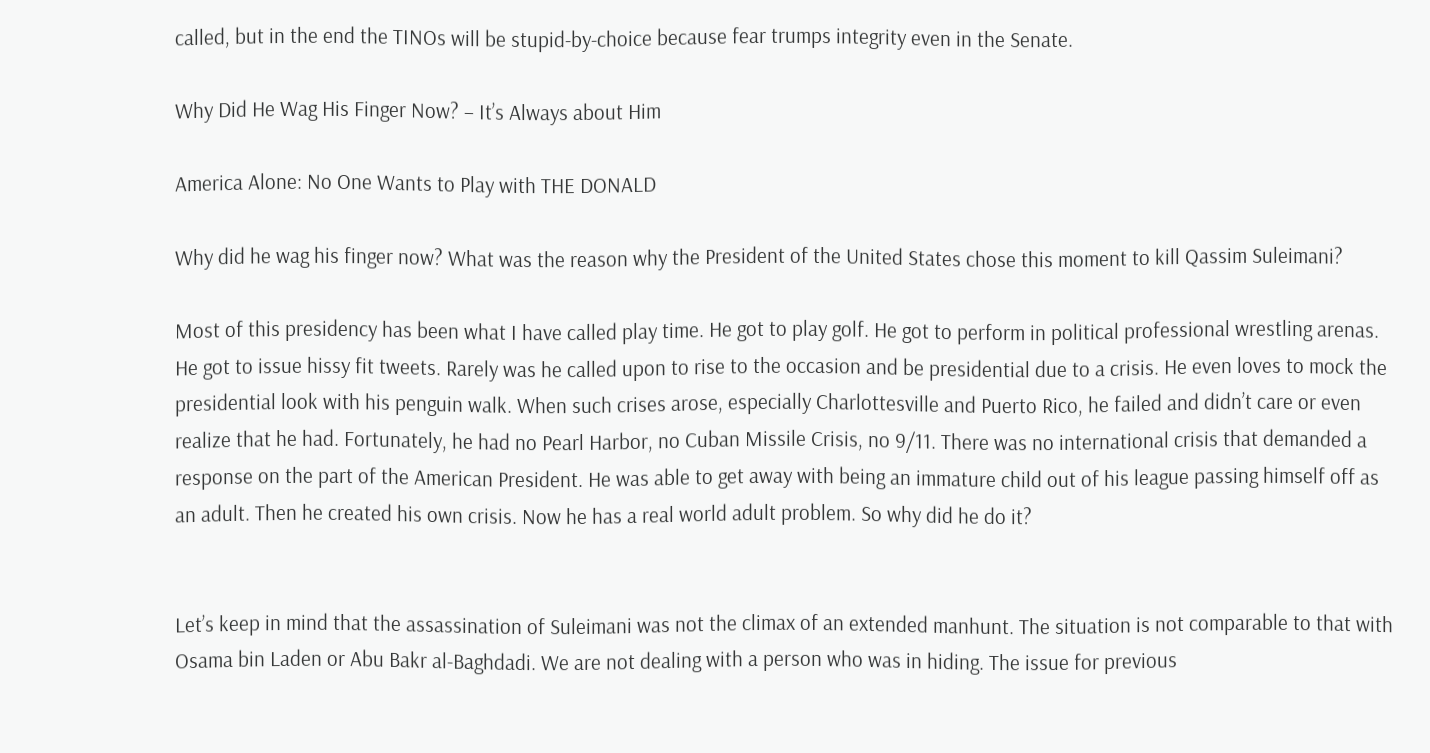called, but in the end the TINOs will be stupid-by-choice because fear trumps integrity even in the Senate.

Why Did He Wag His Finger Now? – It’s Always about Him

America Alone: No One Wants to Play with THE DONALD

Why did he wag his finger now? What was the reason why the President of the United States chose this moment to kill Qassim Suleimani?

Most of this presidency has been what I have called play time. He got to play golf. He got to perform in political professional wrestling arenas. He got to issue hissy fit tweets. Rarely was he called upon to rise to the occasion and be presidential due to a crisis. He even loves to mock the presidential look with his penguin walk. When such crises arose, especially Charlottesville and Puerto Rico, he failed and didn’t care or even realize that he had. Fortunately, he had no Pearl Harbor, no Cuban Missile Crisis, no 9/11. There was no international crisis that demanded a response on the part of the American President. He was able to get away with being an immature child out of his league passing himself off as an adult. Then he created his own crisis. Now he has a real world adult problem. So why did he do it?


Let’s keep in mind that the assassination of Suleimani was not the climax of an extended manhunt. The situation is not comparable to that with Osama bin Laden or Abu Bakr al-Baghdadi. We are not dealing with a person who was in hiding. The issue for previous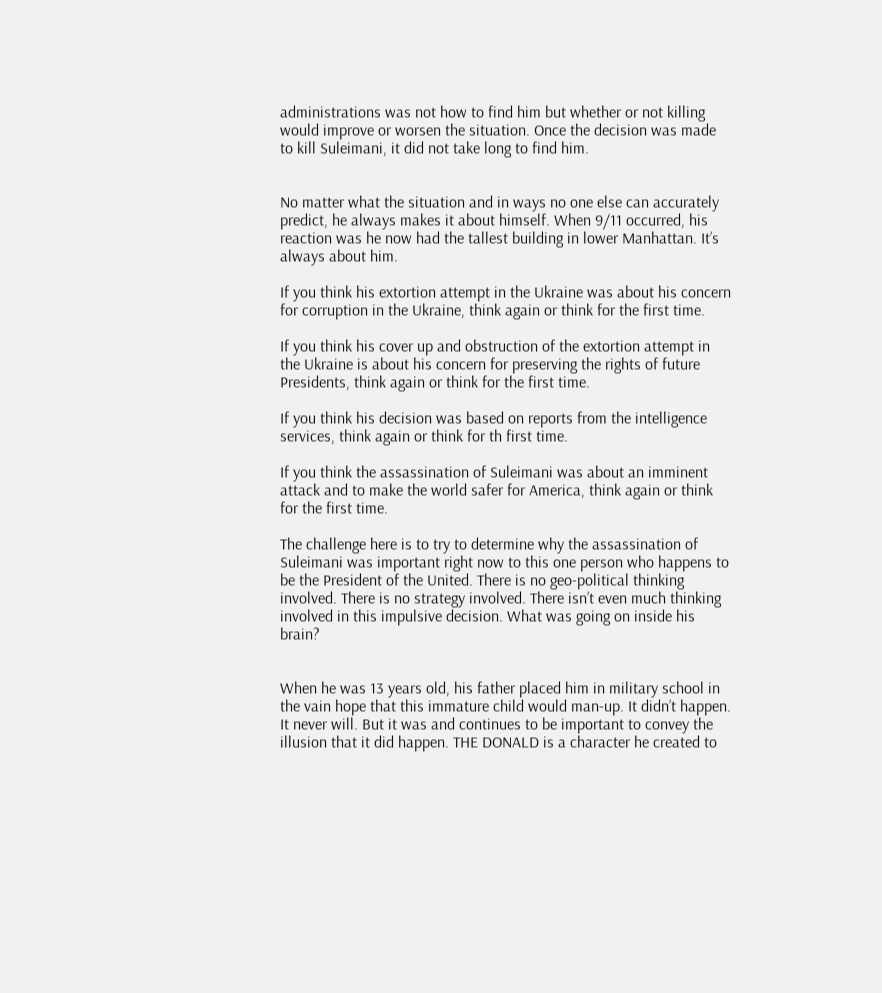administrations was not how to find him but whether or not killing would improve or worsen the situation. Once the decision was made to kill Suleimani, it did not take long to find him.


No matter what the situation and in ways no one else can accurately predict, he always makes it about himself. When 9/11 occurred, his reaction was he now had the tallest building in lower Manhattan. It’s always about him.

If you think his extortion attempt in the Ukraine was about his concern for corruption in the Ukraine, think again or think for the first time.

If you think his cover up and obstruction of the extortion attempt in the Ukraine is about his concern for preserving the rights of future Presidents, think again or think for the first time.

If you think his decision was based on reports from the intelligence services, think again or think for th first time.

If you think the assassination of Suleimani was about an imminent attack and to make the world safer for America, think again or think for the first time.

The challenge here is to try to determine why the assassination of Suleimani was important right now to this one person who happens to be the President of the United. There is no geo-political thinking involved. There is no strategy involved. There isn’t even much thinking involved in this impulsive decision. What was going on inside his brain?


When he was 13 years old, his father placed him in military school in the vain hope that this immature child would man-up. It didn’t happen. It never will. But it was and continues to be important to convey the illusion that it did happen. THE DONALD is a character he created to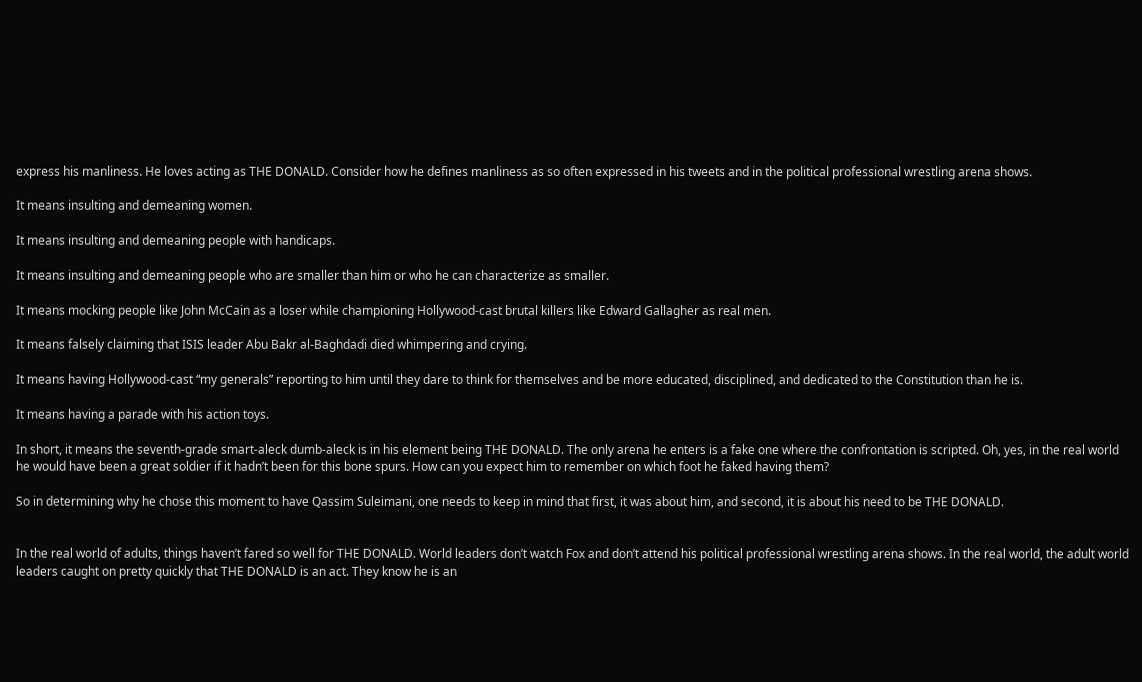express his manliness. He loves acting as THE DONALD. Consider how he defines manliness as so often expressed in his tweets and in the political professional wrestling arena shows.

It means insulting and demeaning women.

It means insulting and demeaning people with handicaps.

It means insulting and demeaning people who are smaller than him or who he can characterize as smaller.

It means mocking people like John McCain as a loser while championing Hollywood-cast brutal killers like Edward Gallagher as real men.

It means falsely claiming that ISIS leader Abu Bakr al-Baghdadi died whimpering and crying.

It means having Hollywood-cast “my generals” reporting to him until they dare to think for themselves and be more educated, disciplined, and dedicated to the Constitution than he is.

It means having a parade with his action toys.

In short, it means the seventh-grade smart-aleck dumb-aleck is in his element being THE DONALD. The only arena he enters is a fake one where the confrontation is scripted. Oh, yes, in the real world he would have been a great soldier if it hadn’t been for this bone spurs. How can you expect him to remember on which foot he faked having them?

So in determining why he chose this moment to have Qassim Suleimani, one needs to keep in mind that first, it was about him, and second, it is about his need to be THE DONALD.


In the real world of adults, things haven’t fared so well for THE DONALD. World leaders don’t watch Fox and don’t attend his political professional wrestling arena shows. In the real world, the adult world leaders caught on pretty quickly that THE DONALD is an act. They know he is an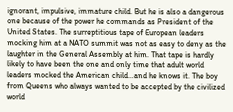ignorant, impulsive, immature child. But he is also a dangerous one because of the power he commands as President of the United States. The surreptitious tape of European leaders mocking him at a NATO summit was not as easy to deny as the laughter in the General Assembly at him. That tape is hardly likely to have been the one and only time that adult world leaders mocked the American child…and he knows it. The boy from Queens who always wanted to be accepted by the civilized world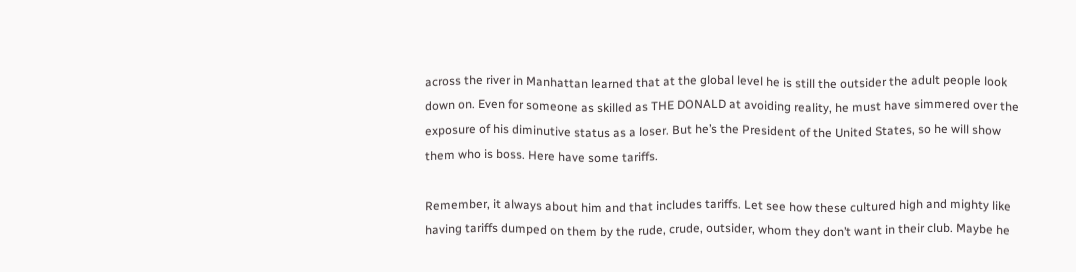across the river in Manhattan learned that at the global level he is still the outsider the adult people look down on. Even for someone as skilled as THE DONALD at avoiding reality, he must have simmered over the exposure of his diminutive status as a loser. But he’s the President of the United States, so he will show them who is boss. Here have some tariffs.

Remember, it always about him and that includes tariffs. Let see how these cultured high and mighty like having tariffs dumped on them by the rude, crude, outsider, whom they don’t want in their club. Maybe he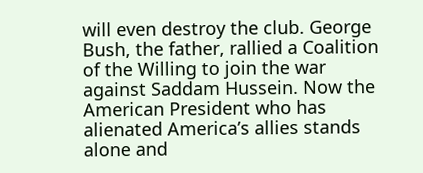will even destroy the club. George Bush, the father, rallied a Coalition of the Willing to join the war against Saddam Hussein. Now the American President who has alienated America’s allies stands alone and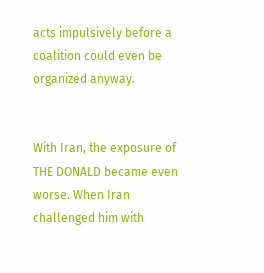acts impulsively before a coalition could even be organized anyway.


With Iran, the exposure of THE DONALD became even worse. When Iran challenged him with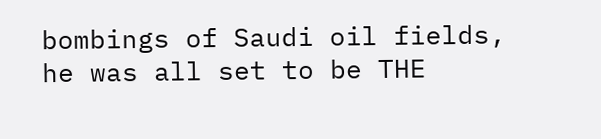bombings of Saudi oil fields, he was all set to be THE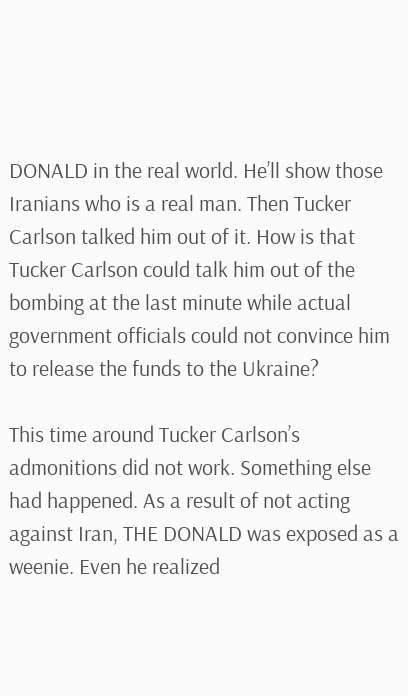DONALD in the real world. He’ll show those Iranians who is a real man. Then Tucker Carlson talked him out of it. How is that Tucker Carlson could talk him out of the bombing at the last minute while actual government officials could not convince him to release the funds to the Ukraine?

This time around Tucker Carlson’s admonitions did not work. Something else had happened. As a result of not acting against Iran, THE DONALD was exposed as a weenie. Even he realized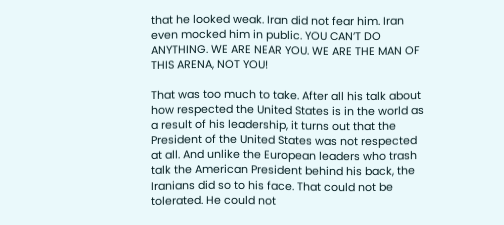that he looked weak. Iran did not fear him. Iran even mocked him in public. YOU CAN’T DO ANYTHING. WE ARE NEAR YOU. WE ARE THE MAN OF THIS ARENA, NOT YOU!

That was too much to take. After all his talk about how respected the United States is in the world as a result of his leadership, it turns out that the President of the United States was not respected at all. And unlike the European leaders who trash talk the American President behind his back, the Iranians did so to his face. That could not be tolerated. He could not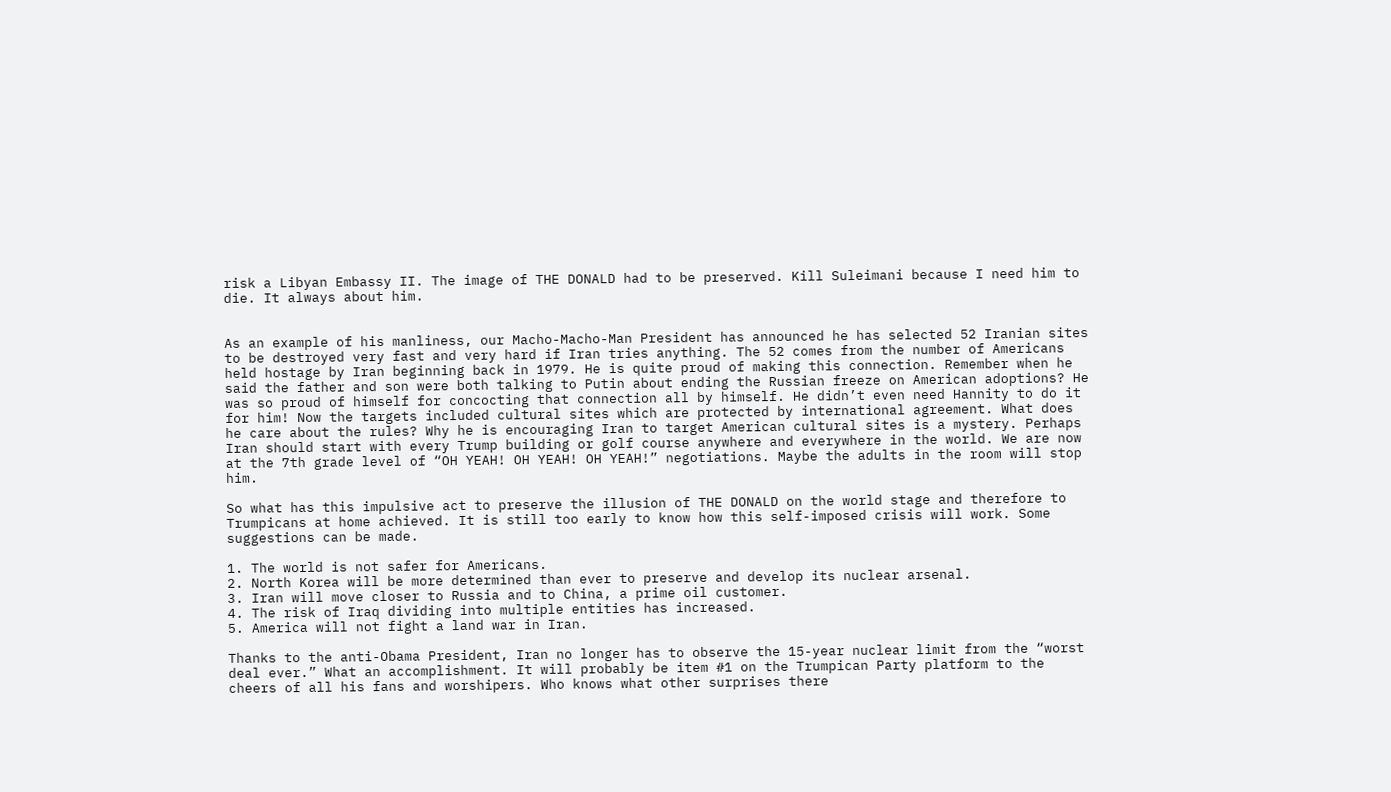risk a Libyan Embassy II. The image of THE DONALD had to be preserved. Kill Suleimani because I need him to die. It always about him.


As an example of his manliness, our Macho-Macho-Man President has announced he has selected 52 Iranian sites to be destroyed very fast and very hard if Iran tries anything. The 52 comes from the number of Americans held hostage by Iran beginning back in 1979. He is quite proud of making this connection. Remember when he said the father and son were both talking to Putin about ending the Russian freeze on American adoptions? He was so proud of himself for concocting that connection all by himself. He didn’t even need Hannity to do it for him! Now the targets included cultural sites which are protected by international agreement. What does he care about the rules? Why he is encouraging Iran to target American cultural sites is a mystery. Perhaps Iran should start with every Trump building or golf course anywhere and everywhere in the world. We are now at the 7th grade level of “OH YEAH! OH YEAH! OH YEAH!” negotiations. Maybe the adults in the room will stop him.

So what has this impulsive act to preserve the illusion of THE DONALD on the world stage and therefore to Trumpicans at home achieved. It is still too early to know how this self-imposed crisis will work. Some suggestions can be made.

1. The world is not safer for Americans.
2. North Korea will be more determined than ever to preserve and develop its nuclear arsenal.
3. Iran will move closer to Russia and to China, a prime oil customer.
4. The risk of Iraq dividing into multiple entities has increased.
5. America will not fight a land war in Iran.

Thanks to the anti-Obama President, Iran no longer has to observe the 15-year nuclear limit from the “worst deal ever.” What an accomplishment. It will probably be item #1 on the Trumpican Party platform to the cheers of all his fans and worshipers. Who knows what other surprises there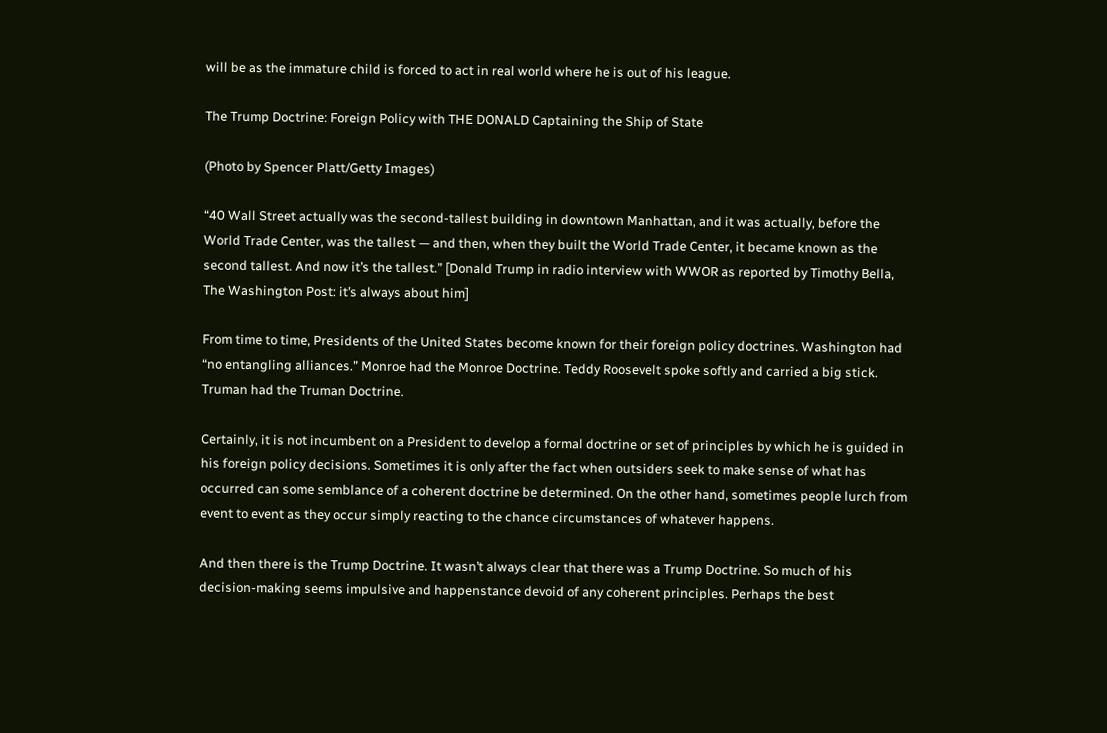will be as the immature child is forced to act in real world where he is out of his league.

The Trump Doctrine: Foreign Policy with THE DONALD Captaining the Ship of State

(Photo by Spencer Platt/Getty Images)

“40 Wall Street actually was the second-tallest building in downtown Manhattan, and it was actually, before the World Trade Center, was the tallest — and then, when they built the World Trade Center, it became known as the second tallest. And now it’s the tallest.” [Donald Trump in radio interview with WWOR as reported by Timothy Bella, The Washington Post: it’s always about him]

From time to time, Presidents of the United States become known for their foreign policy doctrines. Washington had “no entangling alliances.” Monroe had the Monroe Doctrine. Teddy Roosevelt spoke softly and carried a big stick. Truman had the Truman Doctrine.

Certainly, it is not incumbent on a President to develop a formal doctrine or set of principles by which he is guided in his foreign policy decisions. Sometimes it is only after the fact when outsiders seek to make sense of what has occurred can some semblance of a coherent doctrine be determined. On the other hand, sometimes people lurch from event to event as they occur simply reacting to the chance circumstances of whatever happens.

And then there is the Trump Doctrine. It wasn’t always clear that there was a Trump Doctrine. So much of his decision-making seems impulsive and happenstance devoid of any coherent principles. Perhaps the best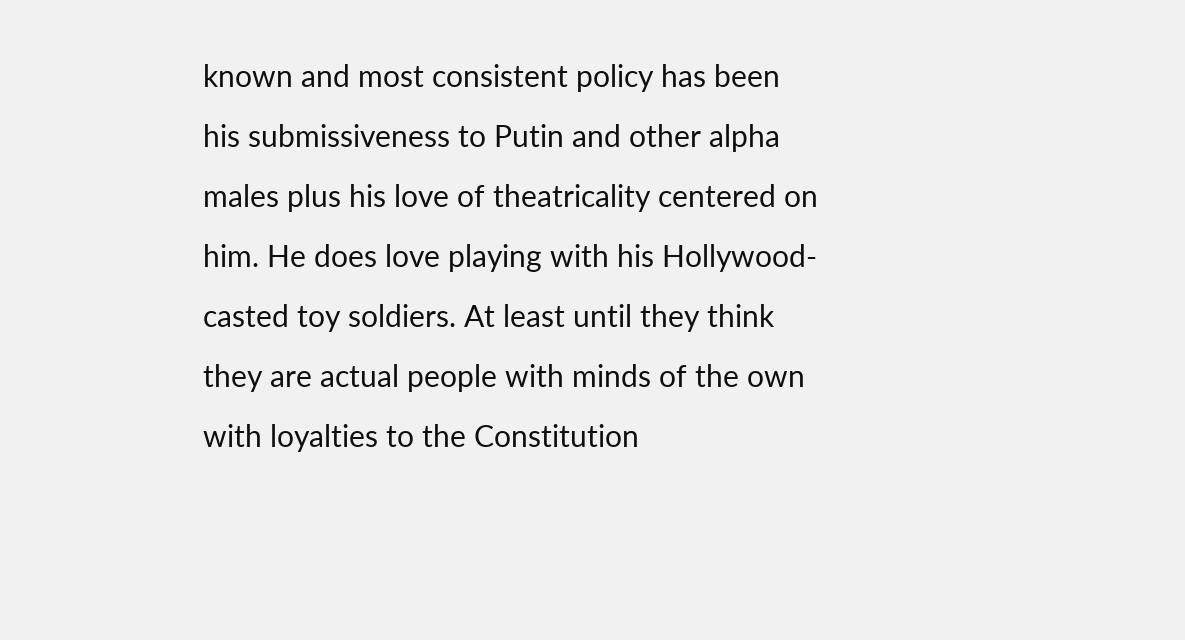known and most consistent policy has been his submissiveness to Putin and other alpha males plus his love of theatricality centered on him. He does love playing with his Hollywood-casted toy soldiers. At least until they think they are actual people with minds of the own with loyalties to the Constitution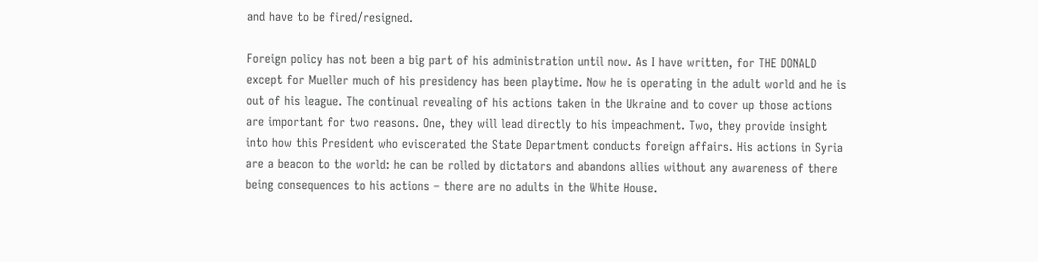and have to be fired/resigned.

Foreign policy has not been a big part of his administration until now. As I have written, for THE DONALD except for Mueller much of his presidency has been playtime. Now he is operating in the adult world and he is out of his league. The continual revealing of his actions taken in the Ukraine and to cover up those actions are important for two reasons. One, they will lead directly to his impeachment. Two, they provide insight into how this President who eviscerated the State Department conducts foreign affairs. His actions in Syria are a beacon to the world: he can be rolled by dictators and abandons allies without any awareness of there being consequences to his actions – there are no adults in the White House.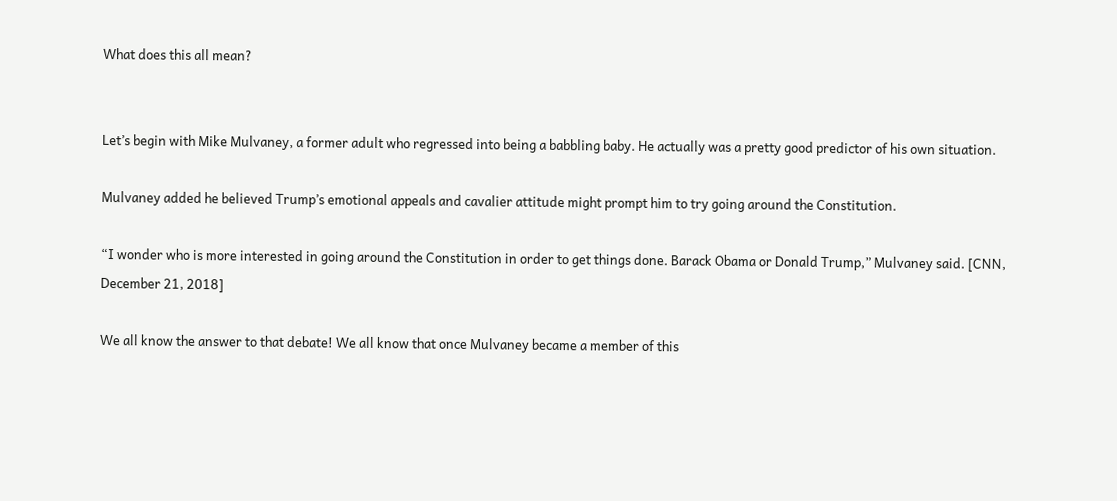What does this all mean?


Let’s begin with Mike Mulvaney, a former adult who regressed into being a babbling baby. He actually was a pretty good predictor of his own situation.

Mulvaney added he believed Trump’s emotional appeals and cavalier attitude might prompt him to try going around the Constitution.

“I wonder who is more interested in going around the Constitution in order to get things done. Barack Obama or Donald Trump,” Mulvaney said. [CNN, December 21, 2018]

We all know the answer to that debate! We all know that once Mulvaney became a member of this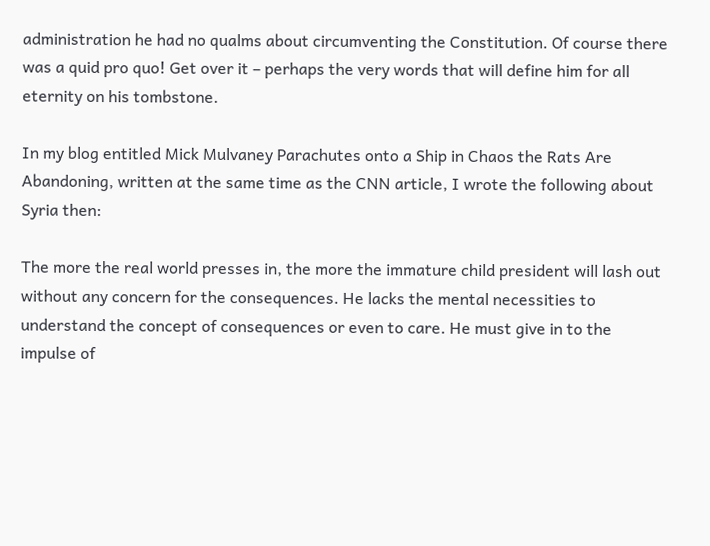administration he had no qualms about circumventing the Constitution. Of course there was a quid pro quo! Get over it – perhaps the very words that will define him for all eternity on his tombstone.

In my blog entitled Mick Mulvaney Parachutes onto a Ship in Chaos the Rats Are Abandoning, written at the same time as the CNN article, I wrote the following about Syria then:

The more the real world presses in, the more the immature child president will lash out without any concern for the consequences. He lacks the mental necessities to understand the concept of consequences or even to care. He must give in to the impulse of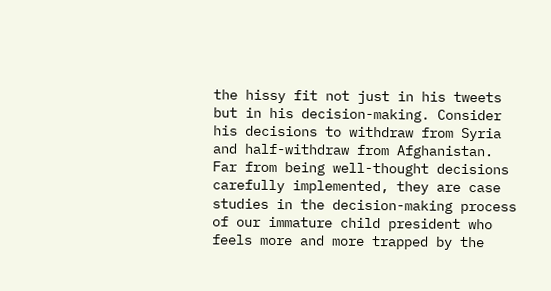the hissy fit not just in his tweets but in his decision-making. Consider his decisions to withdraw from Syria and half-withdraw from Afghanistan. Far from being well-thought decisions carefully implemented, they are case studies in the decision-making process of our immature child president who feels more and more trapped by the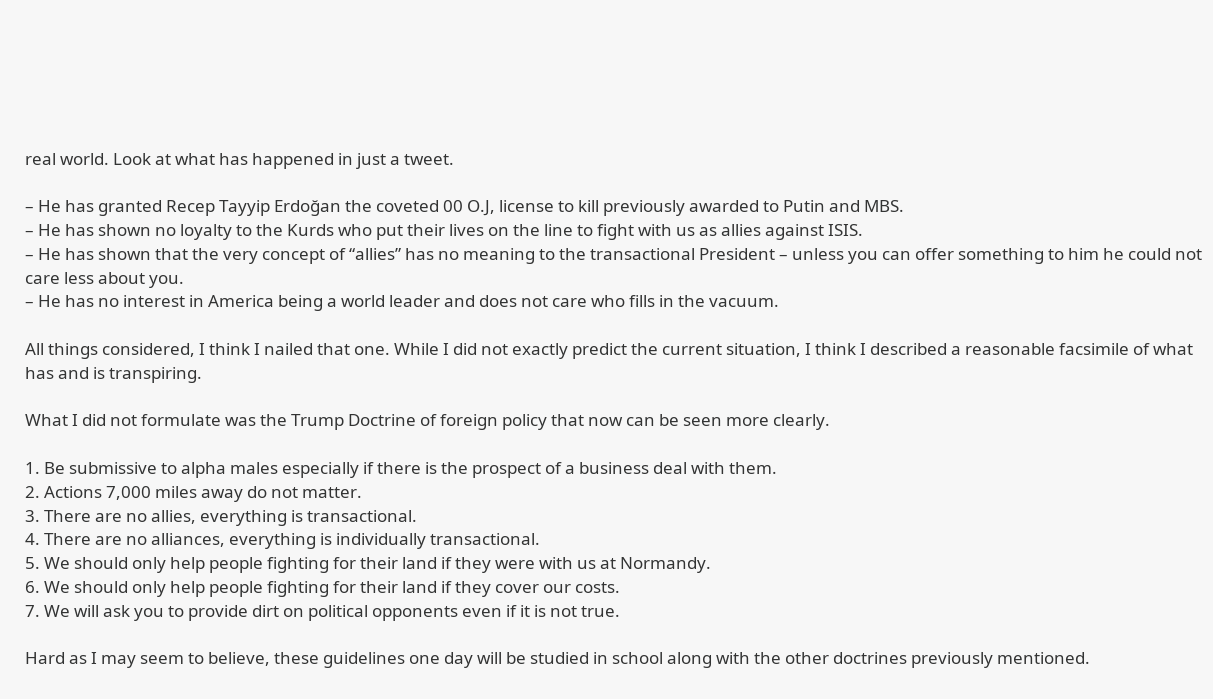real world. Look at what has happened in just a tweet.

– He has granted Recep Tayyip Erdoğan the coveted 00 O.J, license to kill previously awarded to Putin and MBS.
– He has shown no loyalty to the Kurds who put their lives on the line to fight with us as allies against ISIS.
– He has shown that the very concept of “allies” has no meaning to the transactional President – unless you can offer something to him he could not care less about you.
– He has no interest in America being a world leader and does not care who fills in the vacuum.

All things considered, I think I nailed that one. While I did not exactly predict the current situation, I think I described a reasonable facsimile of what has and is transpiring.

What I did not formulate was the Trump Doctrine of foreign policy that now can be seen more clearly.

1. Be submissive to alpha males especially if there is the prospect of a business deal with them.
2. Actions 7,000 miles away do not matter.
3. There are no allies, everything is transactional.
4. There are no alliances, everything is individually transactional.
5. We should only help people fighting for their land if they were with us at Normandy.
6. We should only help people fighting for their land if they cover our costs.
7. We will ask you to provide dirt on political opponents even if it is not true.

Hard as I may seem to believe, these guidelines one day will be studied in school along with the other doctrines previously mentioned.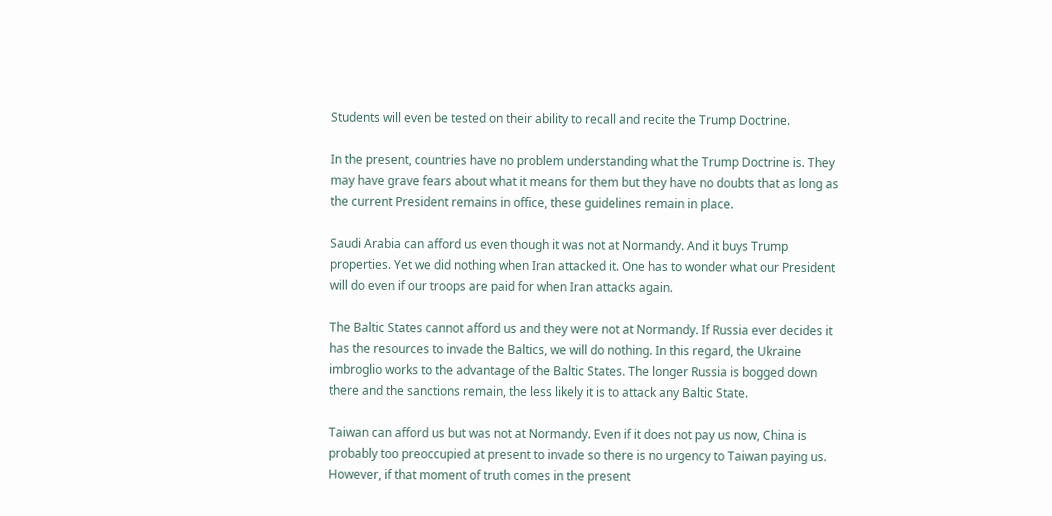Students will even be tested on their ability to recall and recite the Trump Doctrine.

In the present, countries have no problem understanding what the Trump Doctrine is. They may have grave fears about what it means for them but they have no doubts that as long as the current President remains in office, these guidelines remain in place.

Saudi Arabia can afford us even though it was not at Normandy. And it buys Trump properties. Yet we did nothing when Iran attacked it. One has to wonder what our President will do even if our troops are paid for when Iran attacks again.

The Baltic States cannot afford us and they were not at Normandy. If Russia ever decides it has the resources to invade the Baltics, we will do nothing. In this regard, the Ukraine imbroglio works to the advantage of the Baltic States. The longer Russia is bogged down there and the sanctions remain, the less likely it is to attack any Baltic State.

Taiwan can afford us but was not at Normandy. Even if it does not pay us now, China is probably too preoccupied at present to invade so there is no urgency to Taiwan paying us. However, if that moment of truth comes in the present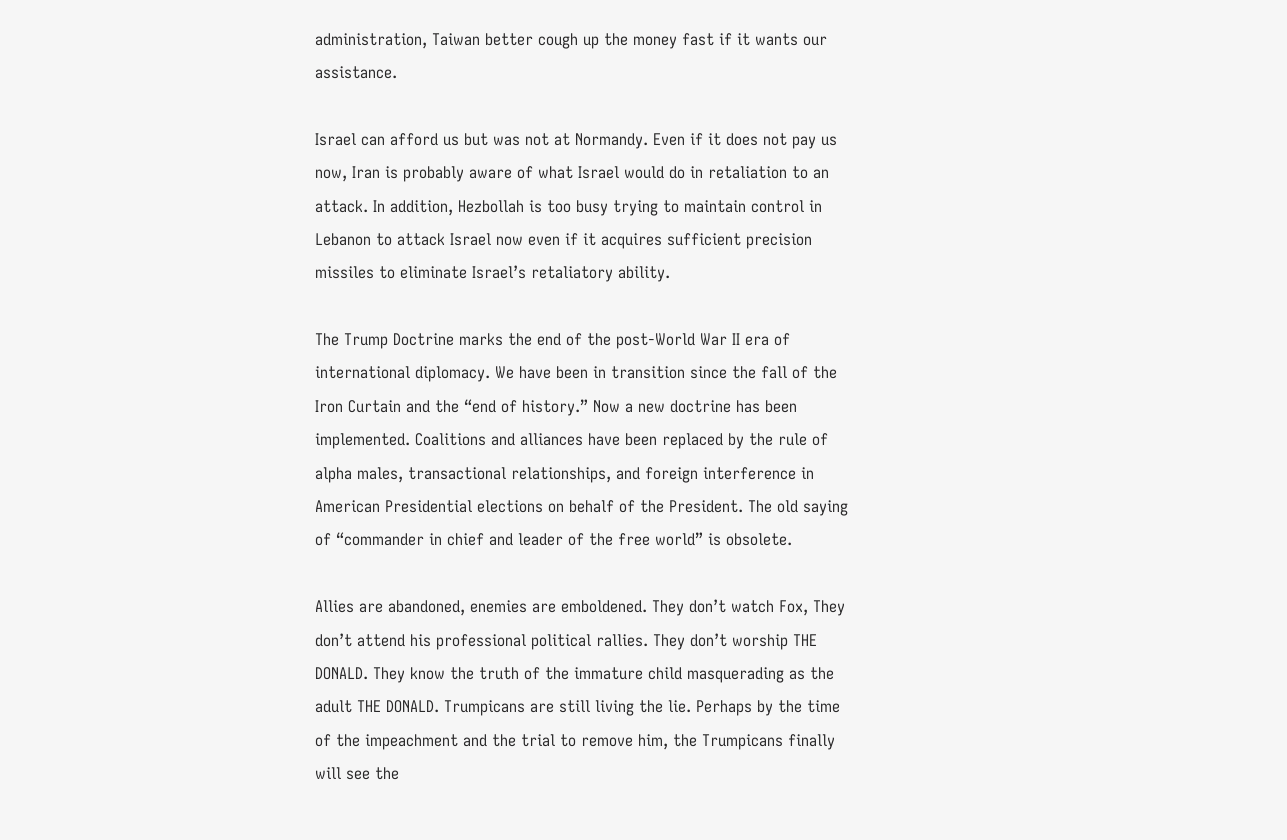administration, Taiwan better cough up the money fast if it wants our assistance.

Israel can afford us but was not at Normandy. Even if it does not pay us now, Iran is probably aware of what Israel would do in retaliation to an attack. In addition, Hezbollah is too busy trying to maintain control in Lebanon to attack Israel now even if it acquires sufficient precision missiles to eliminate Israel’s retaliatory ability.

The Trump Doctrine marks the end of the post-World War II era of international diplomacy. We have been in transition since the fall of the Iron Curtain and the “end of history.” Now a new doctrine has been implemented. Coalitions and alliances have been replaced by the rule of alpha males, transactional relationships, and foreign interference in American Presidential elections on behalf of the President. The old saying of “commander in chief and leader of the free world” is obsolete.

Allies are abandoned, enemies are emboldened. They don’t watch Fox, They don’t attend his professional political rallies. They don’t worship THE DONALD. They know the truth of the immature child masquerading as the adult THE DONALD. Trumpicans are still living the lie. Perhaps by the time of the impeachment and the trial to remove him, the Trumpicans finally will see the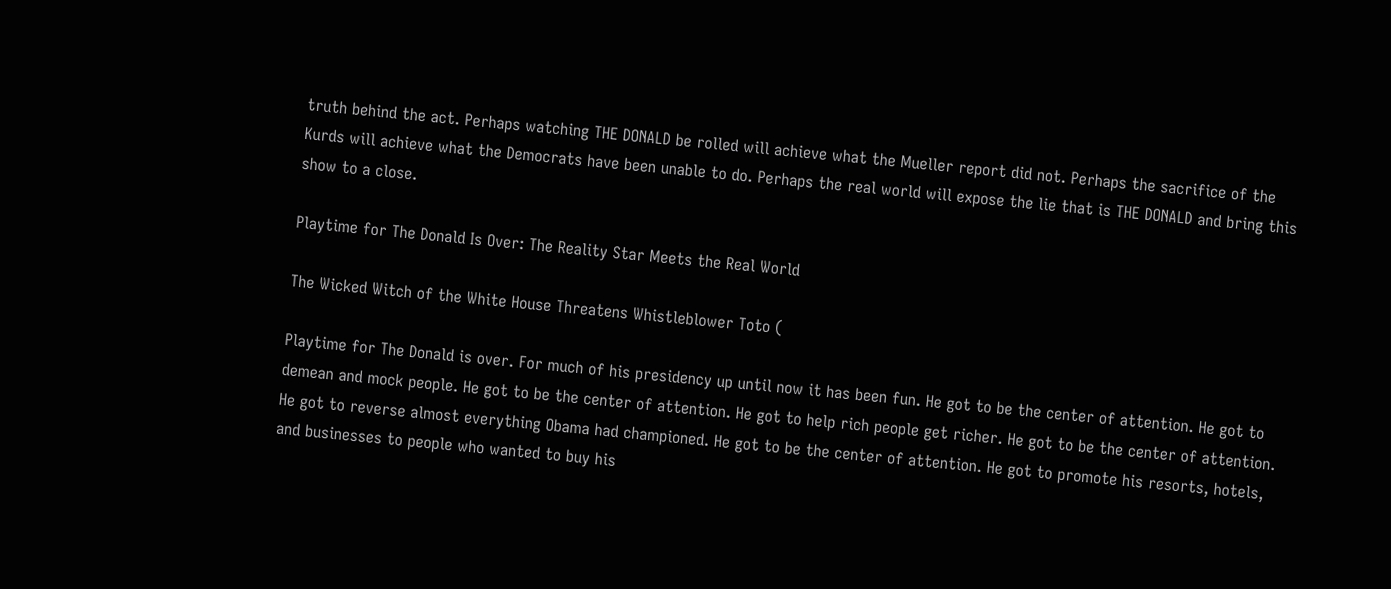truth behind the act. Perhaps watching THE DONALD be rolled will achieve what the Mueller report did not. Perhaps the sacrifice of the Kurds will achieve what the Democrats have been unable to do. Perhaps the real world will expose the lie that is THE DONALD and bring this show to a close.

Playtime for The Donald Is Over: The Reality Star Meets the Real World

The Wicked Witch of the White House Threatens Whistleblower Toto (

Playtime for The Donald is over. For much of his presidency up until now it has been fun. He got to be the center of attention. He got to demean and mock people. He got to be the center of attention. He got to help rich people get richer. He got to be the center of attention. He got to reverse almost everything Obama had championed. He got to be the center of attention. He got to promote his resorts, hotels, and businesses to people who wanted to buy his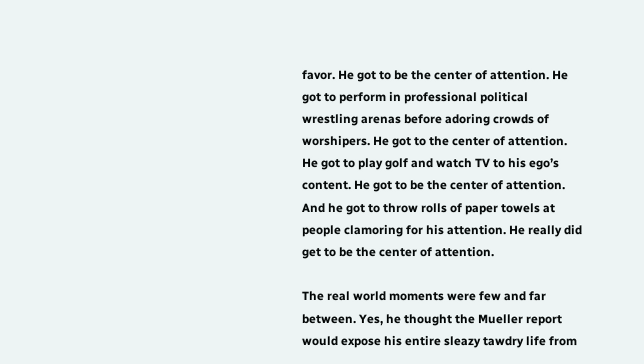favor. He got to be the center of attention. He got to perform in professional political wrestling arenas before adoring crowds of worshipers. He got to the center of attention. He got to play golf and watch TV to his ego’s content. He got to be the center of attention. And he got to throw rolls of paper towels at people clamoring for his attention. He really did get to be the center of attention.

The real world moments were few and far between. Yes, he thought the Mueller report would expose his entire sleazy tawdry life from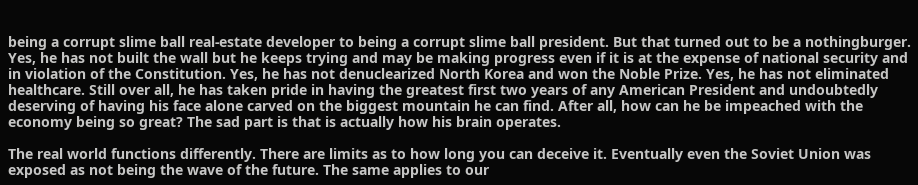being a corrupt slime ball real-estate developer to being a corrupt slime ball president. But that turned out to be a nothingburger. Yes, he has not built the wall but he keeps trying and may be making progress even if it is at the expense of national security and in violation of the Constitution. Yes, he has not denuclearized North Korea and won the Noble Prize. Yes, he has not eliminated healthcare. Still over all, he has taken pride in having the greatest first two years of any American President and undoubtedly deserving of having his face alone carved on the biggest mountain he can find. After all, how can he be impeached with the economy being so great? The sad part is that is actually how his brain operates.

The real world functions differently. There are limits as to how long you can deceive it. Eventually even the Soviet Union was exposed as not being the wave of the future. The same applies to our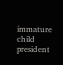immature child president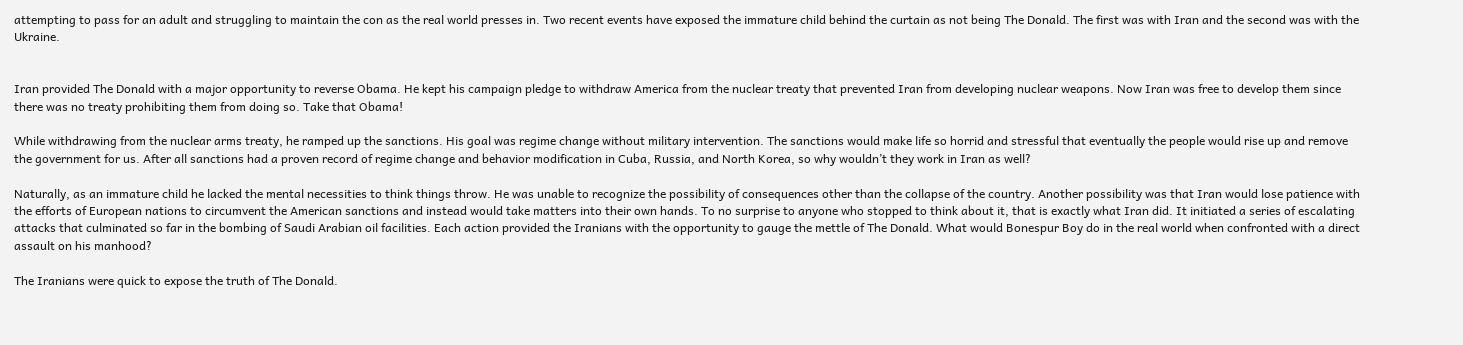attempting to pass for an adult and struggling to maintain the con as the real world presses in. Two recent events have exposed the immature child behind the curtain as not being The Donald. The first was with Iran and the second was with the Ukraine.


Iran provided The Donald with a major opportunity to reverse Obama. He kept his campaign pledge to withdraw America from the nuclear treaty that prevented Iran from developing nuclear weapons. Now Iran was free to develop them since there was no treaty prohibiting them from doing so. Take that Obama!

While withdrawing from the nuclear arms treaty, he ramped up the sanctions. His goal was regime change without military intervention. The sanctions would make life so horrid and stressful that eventually the people would rise up and remove the government for us. After all sanctions had a proven record of regime change and behavior modification in Cuba, Russia, and North Korea, so why wouldn’t they work in Iran as well?

Naturally, as an immature child he lacked the mental necessities to think things throw. He was unable to recognize the possibility of consequences other than the collapse of the country. Another possibility was that Iran would lose patience with the efforts of European nations to circumvent the American sanctions and instead would take matters into their own hands. To no surprise to anyone who stopped to think about it, that is exactly what Iran did. It initiated a series of escalating attacks that culminated so far in the bombing of Saudi Arabian oil facilities. Each action provided the Iranians with the opportunity to gauge the mettle of The Donald. What would Bonespur Boy do in the real world when confronted with a direct assault on his manhood?

The Iranians were quick to expose the truth of The Donald.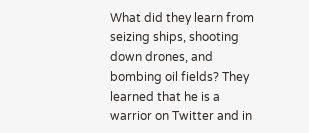What did they learn from seizing ships, shooting down drones, and bombing oil fields? They learned that he is a warrior on Twitter and in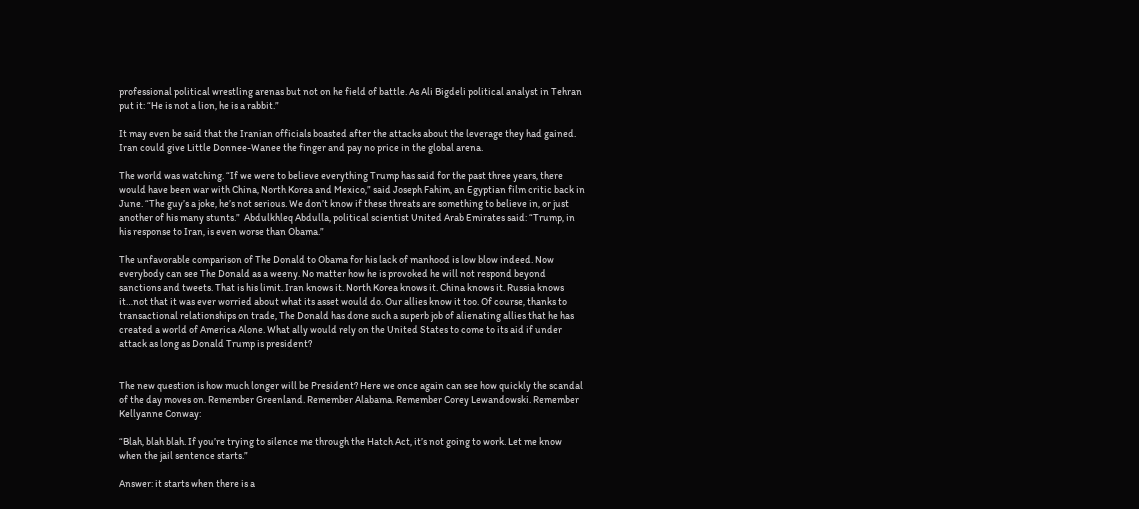professional political wrestling arenas but not on he field of battle. As Ali Bigdeli political analyst in Tehran put it: “He is not a lion, he is a rabbit.”

It may even be said that the Iranian officials boasted after the attacks about the leverage they had gained. Iran could give Little Donnee-Wanee the finger and pay no price in the global arena.

The world was watching. “If we were to believe everything Trump has said for the past three years, there would have been war with China, North Korea and Mexico,” said Joseph Fahim, an Egyptian film critic back in June. “The guy’s a joke, he’s not serious. We don’t know if these threats are something to believe in, or just another of his many stunts.”  Abdulkhleq Abdulla, political scientist United Arab Emirates said: “Trump, in his response to Iran, is even worse than Obama.”

The unfavorable comparison of The Donald to Obama for his lack of manhood is low blow indeed. Now everybody can see The Donald as a weeny. No matter how he is provoked he will not respond beyond sanctions and tweets. That is his limit. Iran knows it. North Korea knows it. China knows it. Russia knows it…not that it was ever worried about what its asset would do. Our allies know it too. Of course, thanks to transactional relationships on trade, The Donald has done such a superb job of alienating allies that he has created a world of America Alone. What ally would rely on the United States to come to its aid if under attack as long as Donald Trump is president?


The new question is how much longer will be President? Here we once again can see how quickly the scandal of the day moves on. Remember Greenland. Remember Alabama. Remember Corey Lewandowski. Remember Kellyanne Conway:

“Blah, blah blah. If you’re trying to silence me through the Hatch Act, it’s not going to work. Let me know when the jail sentence starts.”

Answer: it starts when there is a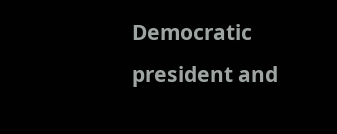Democratic president and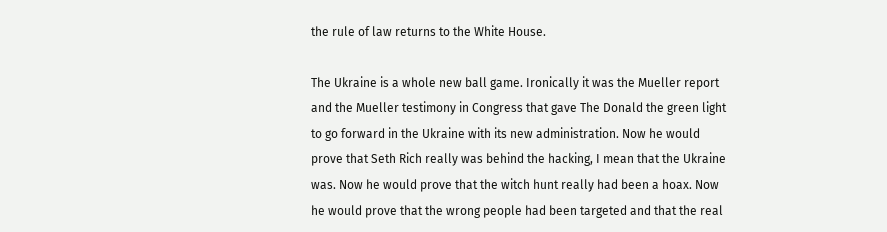the rule of law returns to the White House.

The Ukraine is a whole new ball game. Ironically it was the Mueller report and the Mueller testimony in Congress that gave The Donald the green light to go forward in the Ukraine with its new administration. Now he would prove that Seth Rich really was behind the hacking, I mean that the Ukraine was. Now he would prove that the witch hunt really had been a hoax. Now he would prove that the wrong people had been targeted and that the real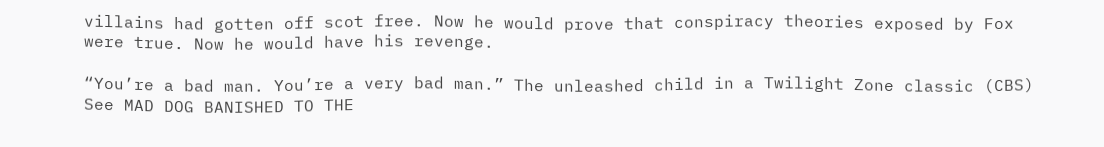villains had gotten off scot free. Now he would prove that conspiracy theories exposed by Fox were true. Now he would have his revenge.

“You’re a bad man. You’re a very bad man.” The unleashed child in a Twilight Zone classic (CBS) See MAD DOG BANISHED TO THE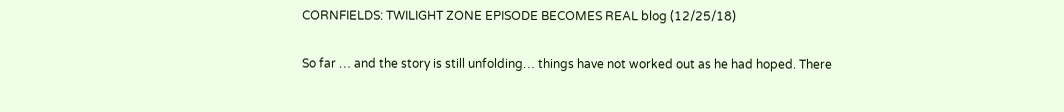CORNFIELDS: TWILIGHT ZONE EPISODE BECOMES REAL blog (12/25/18)

So far … and the story is still unfolding… things have not worked out as he had hoped. There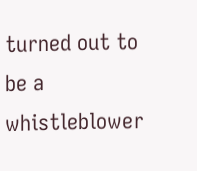turned out to be a whistleblower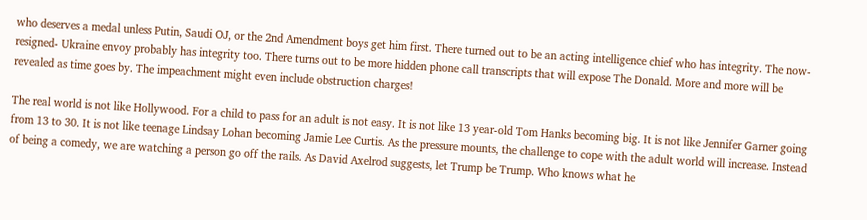who deserves a medal unless Putin, Saudi OJ, or the 2nd Amendment boys get him first. There turned out to be an acting intelligence chief who has integrity. The now-resigned- Ukraine envoy probably has integrity too. There turns out to be more hidden phone call transcripts that will expose The Donald. More and more will be revealed as time goes by. The impeachment might even include obstruction charges!

The real world is not like Hollywood. For a child to pass for an adult is not easy. It is not like 13 year-old Tom Hanks becoming big. It is not like Jennifer Garner going from 13 to 30. It is not like teenage Lindsay Lohan becoming Jamie Lee Curtis. As the pressure mounts, the challenge to cope with the adult world will increase. Instead of being a comedy, we are watching a person go off the rails. As David Axelrod suggests, let Trump be Trump. Who knows what he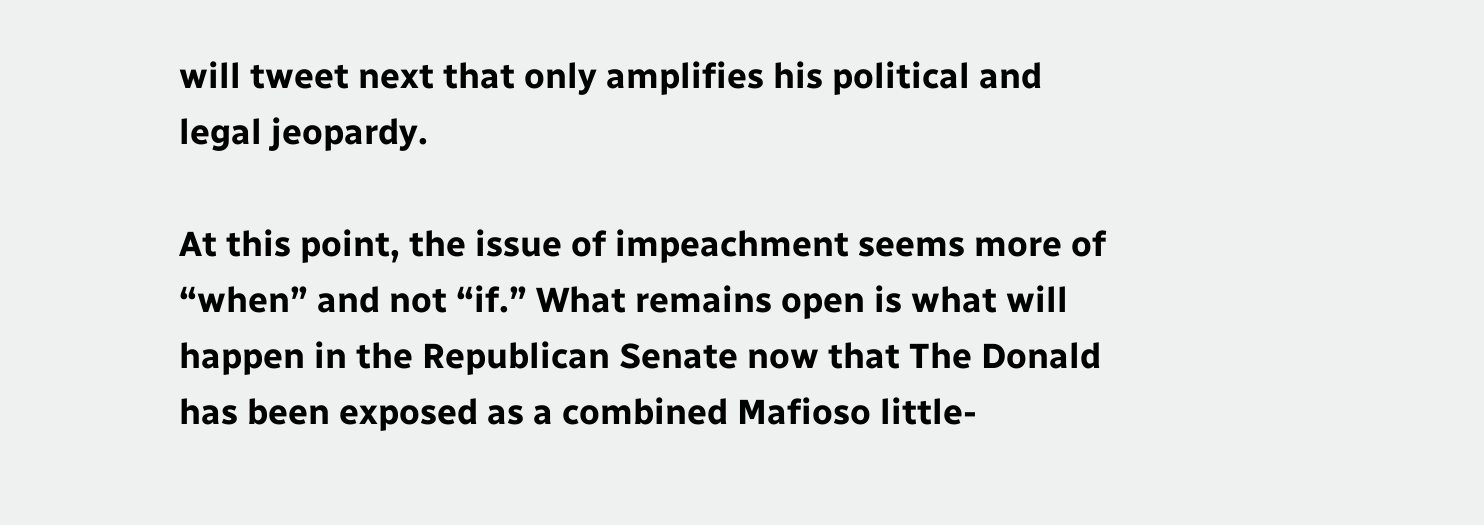will tweet next that only amplifies his political and legal jeopardy.

At this point, the issue of impeachment seems more of “when” and not “if.” What remains open is what will happen in the Republican Senate now that The Donald has been exposed as a combined Mafioso little-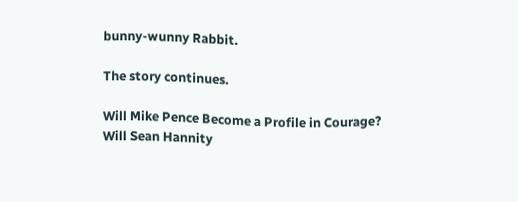bunny-wunny Rabbit.

The story continues.

Will Mike Pence Become a Profile in Courage?
Will Sean Hannity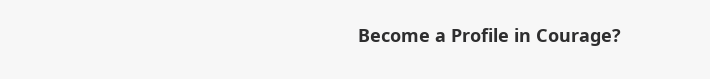Become a Profile in Courage?